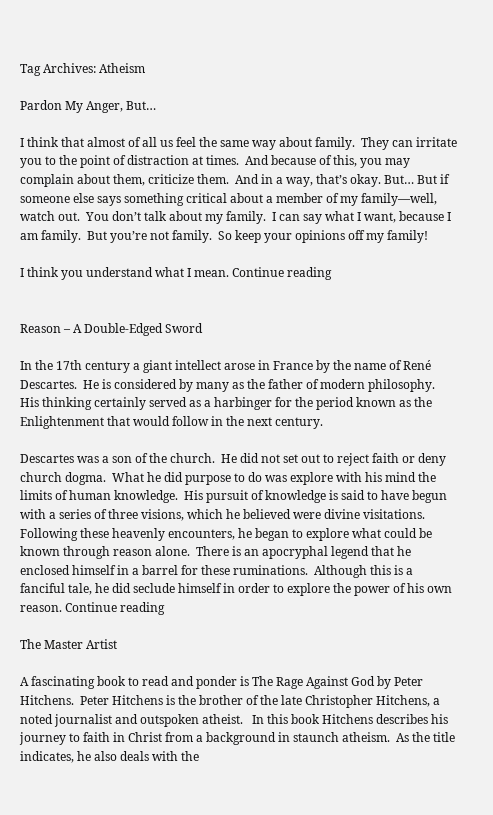Tag Archives: Atheism

Pardon My Anger, But…

I think that almost of all us feel the same way about family.  They can irritate you to the point of distraction at times.  And because of this, you may complain about them, criticize them.  And in a way, that’s okay. But… But if someone else says something critical about a member of my family—well, watch out.  You don’t talk about my family.  I can say what I want, because I am family.  But you’re not family.  So keep your opinions off my family!

I think you understand what I mean. Continue reading


Reason – A Double-Edged Sword

In the 17th century a giant intellect arose in France by the name of René Descartes.  He is considered by many as the father of modern philosophy.  His thinking certainly served as a harbinger for the period known as the Enlightenment that would follow in the next century.

Descartes was a son of the church.  He did not set out to reject faith or deny church dogma.  What he did purpose to do was explore with his mind the limits of human knowledge.  His pursuit of knowledge is said to have begun with a series of three visions, which he believed were divine visitations.  Following these heavenly encounters, he began to explore what could be known through reason alone.  There is an apocryphal legend that he enclosed himself in a barrel for these ruminations.  Although this is a fanciful tale, he did seclude himself in order to explore the power of his own reason. Continue reading

The Master Artist

A fascinating book to read and ponder is The Rage Against God by Peter Hitchens.  Peter Hitchens is the brother of the late Christopher Hitchens, a noted journalist and outspoken atheist.   In this book Hitchens describes his journey to faith in Christ from a background in staunch atheism.  As the title indicates, he also deals with the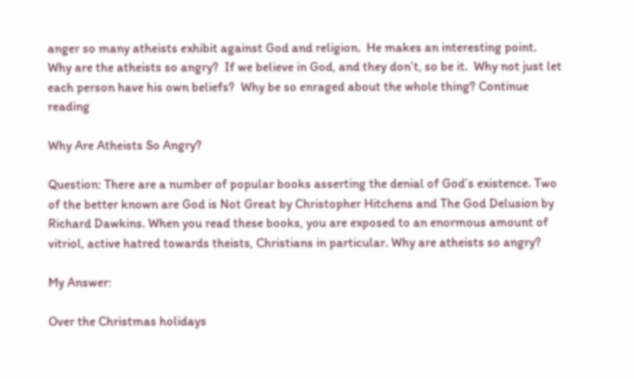anger so many atheists exhibit against God and religion.  He makes an interesting point.  Why are the atheists so angry?  If we believe in God, and they don’t, so be it.  Why not just let each person have his own beliefs?  Why be so enraged about the whole thing? Continue reading

Why Are Atheists So Angry?

Question: There are a number of popular books asserting the denial of God’s existence. Two of the better known are God is Not Great by Christopher Hitchens and The God Delusion by Richard Dawkins. When you read these books, you are exposed to an enormous amount of vitriol, active hatred towards theists, Christians in particular. Why are atheists so angry?

My Answer:

Over the Christmas holidays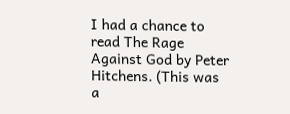I had a chance to read The Rage Against God by Peter Hitchens. (This was a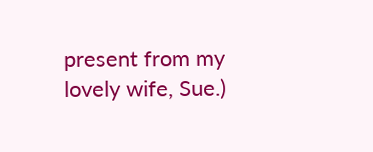present from my lovely wife, Sue.)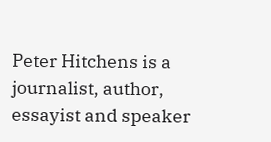Peter Hitchens is a journalist, author, essayist and speaker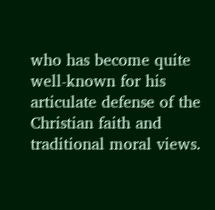who has become quite well-known for his articulate defense of the Christian faith and traditional moral views.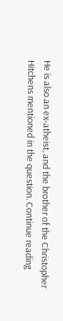He is also an ex-atheist, and the brother of the Christopher Hitchens mentioned in the question. Continue reading